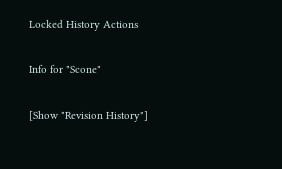Locked History Actions

Info for "Scone"

[Show "Revision History"]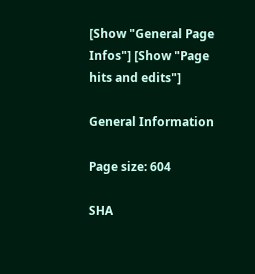[Show "General Page Infos"] [Show "Page hits and edits"]

General Information

Page size: 604

SHA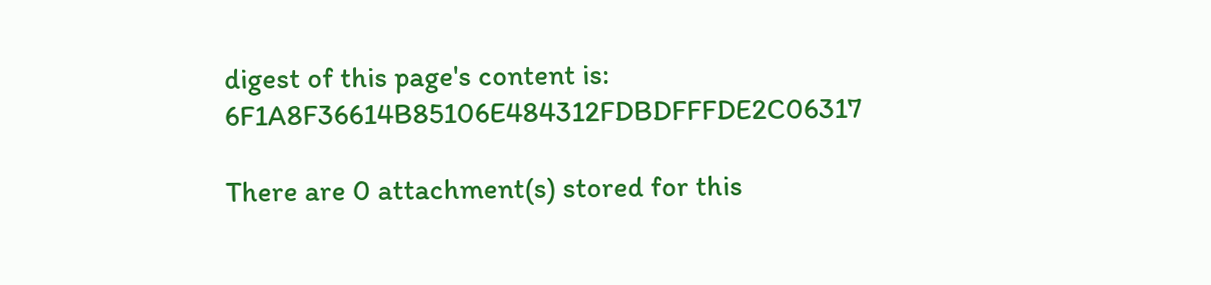digest of this page's content is: 6F1A8F36614B85106E484312FDBDFFFDE2C06317

There are 0 attachment(s) stored for this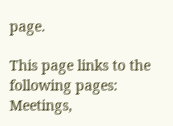page.

This page links to the following pages: Meetings,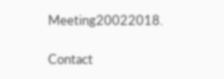Meeting20022018.

Contact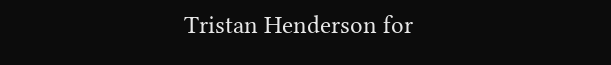Tristan Henderson for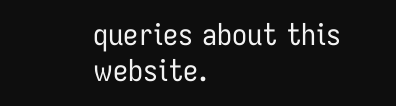queries about this website.